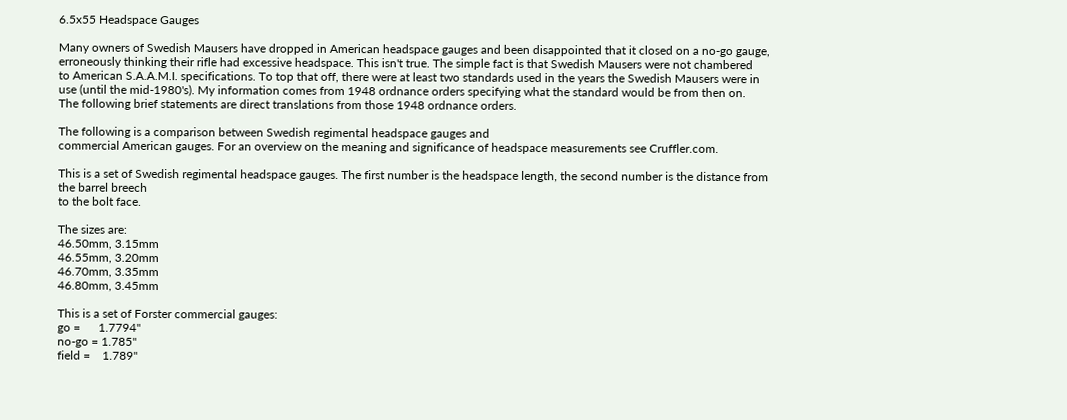6.5x55 Headspace Gauges

Many owners of Swedish Mausers have dropped in American headspace gauges and been disappointed that it closed on a no-go gauge,
erroneously thinking their rifle had excessive headspace. This isn't true. The simple fact is that Swedish Mausers were not chambered
to American S.A.A.M.I. specifications. To top that off, there were at least two standards used in the years the Swedish Mausers were in
use (until the mid-1980's). My information comes from 1948 ordnance orders specifying what the standard would be from then on.
The following brief statements are direct translations from those 1948 ordnance orders.

The following is a comparison between Swedish regimental headspace gauges and
commercial American gauges. For an overview on the meaning and significance of headspace measurements see Cruffler.com.

This is a set of Swedish regimental headspace gauges. The first number is the headspace length, the second number is the distance from the barrel breech
to the bolt face.

The sizes are:
46.50mm, 3.15mm
46.55mm, 3.20mm
46.70mm, 3.35mm
46.80mm, 3.45mm

This is a set of Forster commercial gauges:
go =      1.7794"
no-go = 1.785"
field =    1.789"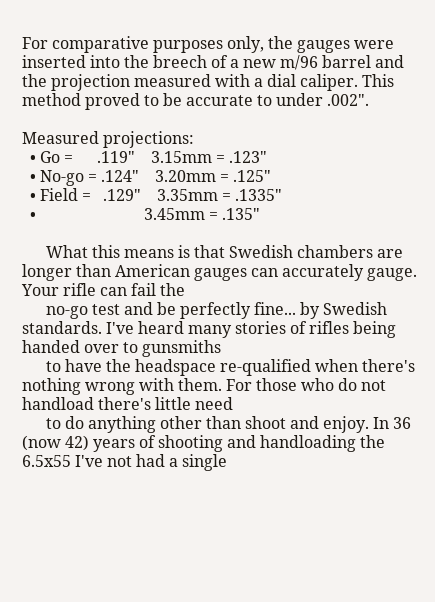For comparative purposes only, the gauges were inserted into the breech of a new m/96 barrel and the projection measured with a dial caliper. This method proved to be accurate to under .002".

Measured projections:
  • Go =      .119"    3.15mm = .123"
  • No-go = .124"    3.20mm = .125"
  • Field =   .129"    3.35mm = .1335"
  •                           3.45mm = .135"

      What this means is that Swedish chambers are longer than American gauges can accurately gauge. Your rifle can fail the
      no-go test and be perfectly fine... by Swedish standards. I've heard many stories of rifles being handed over to gunsmiths
      to have the headspace re-qualified when there's nothing wrong with them. For those who do not handload there's little need
      to do anything other than shoot and enjoy. In 36 (now 42) years of shooting and handloading the 6.5x55 I've not had a single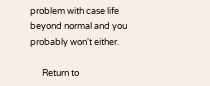problem with case life beyond normal and you probably won't either.

      Return to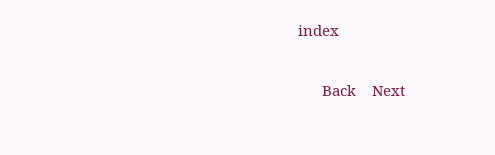index

      Back    Next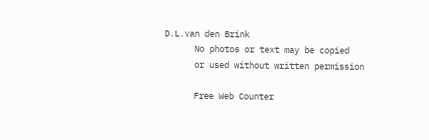D.L.van den Brink
      No photos or text may be copied
      or used without written permission

      Free Web Counter